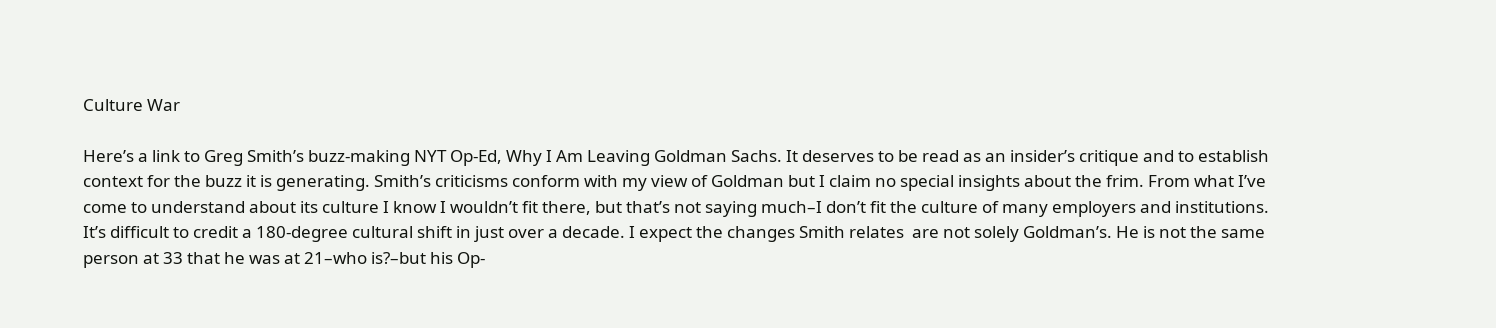Culture War

Here’s a link to Greg Smith’s buzz-making NYT Op-Ed, Why I Am Leaving Goldman Sachs. It deserves to be read as an insider’s critique and to establish context for the buzz it is generating. Smith’s criticisms conform with my view of Goldman but I claim no special insights about the frim. From what I’ve come to understand about its culture I know I wouldn’t fit there, but that’s not saying much–I don’t fit the culture of many employers and institutions. It’s difficult to credit a 180-degree cultural shift in just over a decade. I expect the changes Smith relates  are not solely Goldman’s. He is not the same person at 33 that he was at 21–who is?–but his Op-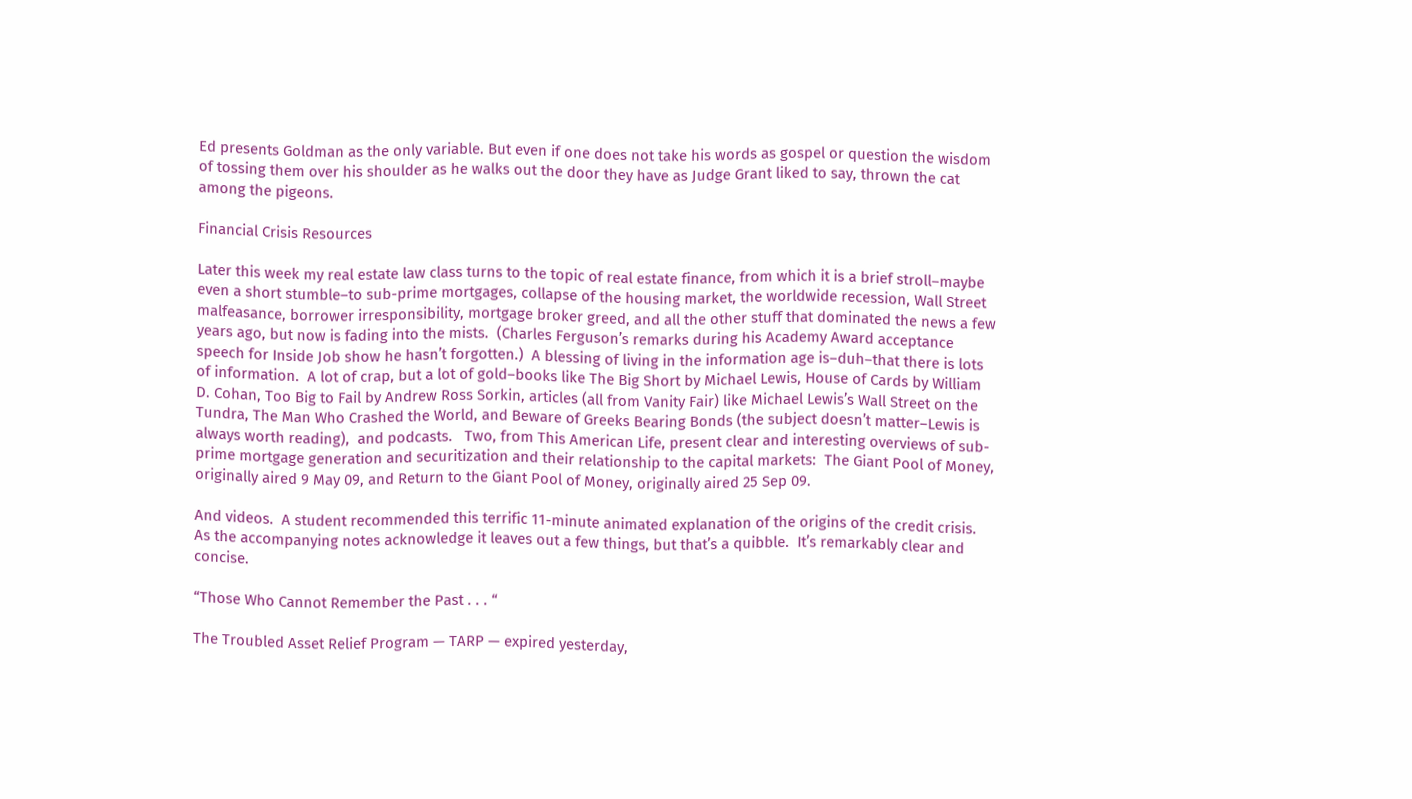Ed presents Goldman as the only variable. But even if one does not take his words as gospel or question the wisdom of tossing them over his shoulder as he walks out the door they have as Judge Grant liked to say, thrown the cat among the pigeons.

Financial Crisis Resources

Later this week my real estate law class turns to the topic of real estate finance, from which it is a brief stroll–maybe even a short stumble–to sub-prime mortgages, collapse of the housing market, the worldwide recession, Wall Street malfeasance, borrower irresponsibility, mortgage broker greed, and all the other stuff that dominated the news a few years ago, but now is fading into the mists.  (Charles Ferguson’s remarks during his Academy Award acceptance speech for Inside Job show he hasn’t forgotten.)  A blessing of living in the information age is–duh–that there is lots of information.  A lot of crap, but a lot of gold–books like The Big Short by Michael Lewis, House of Cards by William D. Cohan, Too Big to Fail by Andrew Ross Sorkin, articles (all from Vanity Fair) like Michael Lewis’s Wall Street on the Tundra, The Man Who Crashed the World, and Beware of Greeks Bearing Bonds (the subject doesn’t matter–Lewis is always worth reading),  and podcasts.   Two, from This American Life, present clear and interesting overviews of sub-prime mortgage generation and securitization and their relationship to the capital markets:  The Giant Pool of Money, originally aired 9 May 09, and Return to the Giant Pool of Money, originally aired 25 Sep 09.

And videos.  A student recommended this terrific 11-minute animated explanation of the origins of the credit crisis.  As the accompanying notes acknowledge it leaves out a few things, but that’s a quibble.  It’s remarkably clear and concise.

“Those Who Cannot Remember the Past . . . “

The Troubled Asset Relief Program — TARP — expired yesterday,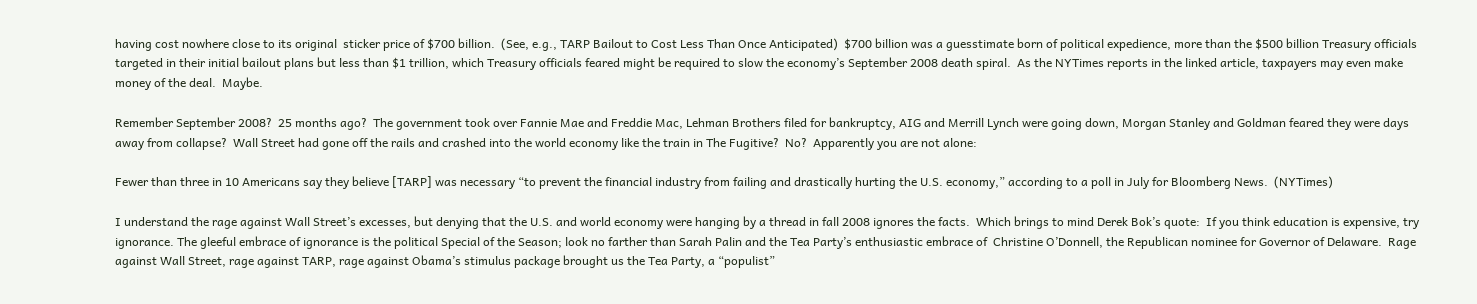having cost nowhere close to its original  sticker price of $700 billion.  (See, e.g., TARP Bailout to Cost Less Than Once Anticipated)  $700 billion was a guesstimate born of political expedience, more than the $500 billion Treasury officials targeted in their initial bailout plans but less than $1 trillion, which Treasury officials feared might be required to slow the economy’s September 2008 death spiral.  As the NYTimes reports in the linked article, taxpayers may even make money of the deal.  Maybe.

Remember September 2008?  25 months ago?  The government took over Fannie Mae and Freddie Mac, Lehman Brothers filed for bankruptcy, AIG and Merrill Lynch were going down, Morgan Stanley and Goldman feared they were days away from collapse?  Wall Street had gone off the rails and crashed into the world economy like the train in The Fugitive?  No?  Apparently you are not alone:

Fewer than three in 10 Americans say they believe [TARP] was necessary “to prevent the financial industry from failing and drastically hurting the U.S. economy,” according to a poll in July for Bloomberg News.  (NYTimes)

I understand the rage against Wall Street’s excesses, but denying that the U.S. and world economy were hanging by a thread in fall 2008 ignores the facts.  Which brings to mind Derek Bok’s quote:  If you think education is expensive, try ignorance. The gleeful embrace of ignorance is the political Special of the Season; look no farther than Sarah Palin and the Tea Party’s enthusiastic embrace of  Christine O’Donnell, the Republican nominee for Governor of Delaware.  Rage against Wall Street, rage against TARP, rage against Obama’s stimulus package brought us the Tea Party, a “populist”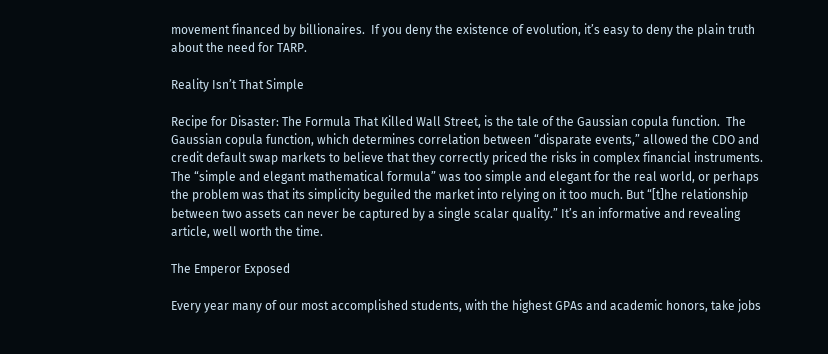movement financed by billionaires.  If you deny the existence of evolution, it’s easy to deny the plain truth about the need for TARP.

Reality Isn’t That Simple

Recipe for Disaster: The Formula That Killed Wall Street, is the tale of the Gaussian copula function.  The Gaussian copula function, which determines correlation between “disparate events,” allowed the CDO and credit default swap markets to believe that they correctly priced the risks in complex financial instruments.  The “simple and elegant mathematical formula” was too simple and elegant for the real world, or perhaps the problem was that its simplicity beguiled the market into relying on it too much. But “[t]he relationship between two assets can never be captured by a single scalar quality.” It’s an informative and revealing article, well worth the time.

The Emperor Exposed

Every year many of our most accomplished students, with the highest GPAs and academic honors, take jobs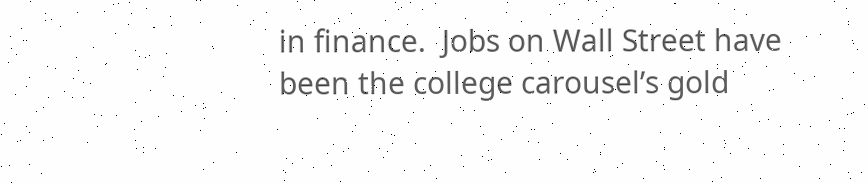in finance.  Jobs on Wall Street have been the college carousel’s gold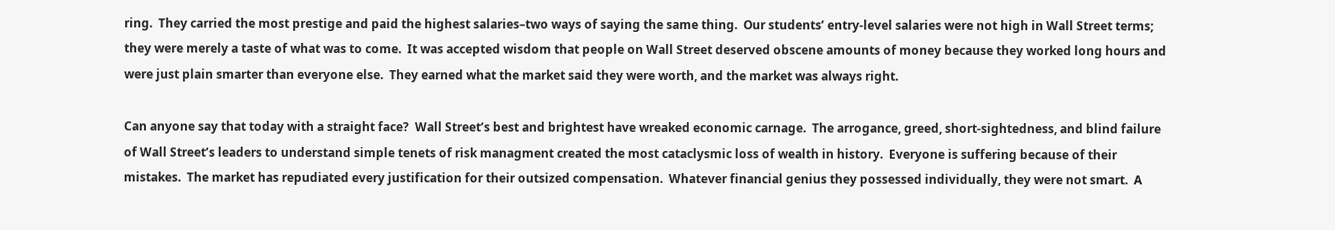ring.  They carried the most prestige and paid the highest salaries–two ways of saying the same thing.  Our students’ entry-level salaries were not high in Wall Street terms; they were merely a taste of what was to come.  It was accepted wisdom that people on Wall Street deserved obscene amounts of money because they worked long hours and were just plain smarter than everyone else.  They earned what the market said they were worth, and the market was always right.

Can anyone say that today with a straight face?  Wall Street’s best and brightest have wreaked economic carnage.  The arrogance, greed, short-sightedness, and blind failure of Wall Street’s leaders to understand simple tenets of risk managment created the most cataclysmic loss of wealth in history.  Everyone is suffering because of their mistakes.  The market has repudiated every justification for their outsized compensation.  Whatever financial genius they possessed individually, they were not smart.  A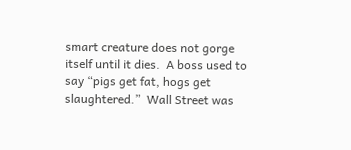smart creature does not gorge itself until it dies.  A boss used to say “pigs get fat, hogs get slaughtered.”  Wall Street was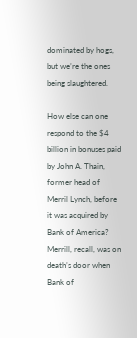dominated by hogs, but we’re the ones being slaughtered.

How else can one respond to the $4 billion in bonuses paid by John A. Thain, former head of Merril Lynch, before it was acquired by Bank of America?  Merrill, recall, was on death’s door when Bank of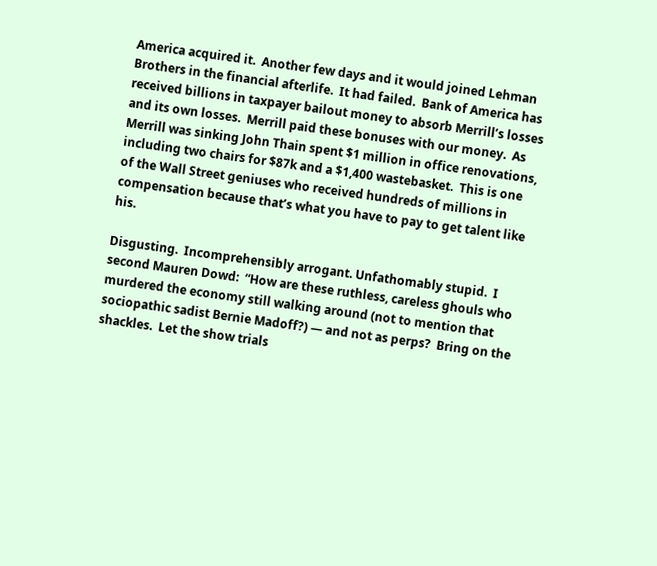America acquired it.  Another few days and it would joined Lehman Brothers in the financial afterlife.  It had failed.  Bank of America has received billions in taxpayer bailout money to absorb Merrill’s losses and its own losses.  Merrill paid these bonuses with our money.  As Merrill was sinking John Thain spent $1 million in office renovations, including two chairs for $87k and a $1,400 wastebasket.  This is one of the Wall Street geniuses who received hundreds of millions in compensation because that’s what you have to pay to get talent like his.

Disgusting.  Incomprehensibly arrogant. Unfathomably stupid.  I second Mauren Dowd:  “How are these ruthless, careless ghouls who murdered the economy still walking around (not to mention that sociopathic sadist Bernie Madoff?) — and not as perps?  Bring on the shackles.  Let the show trials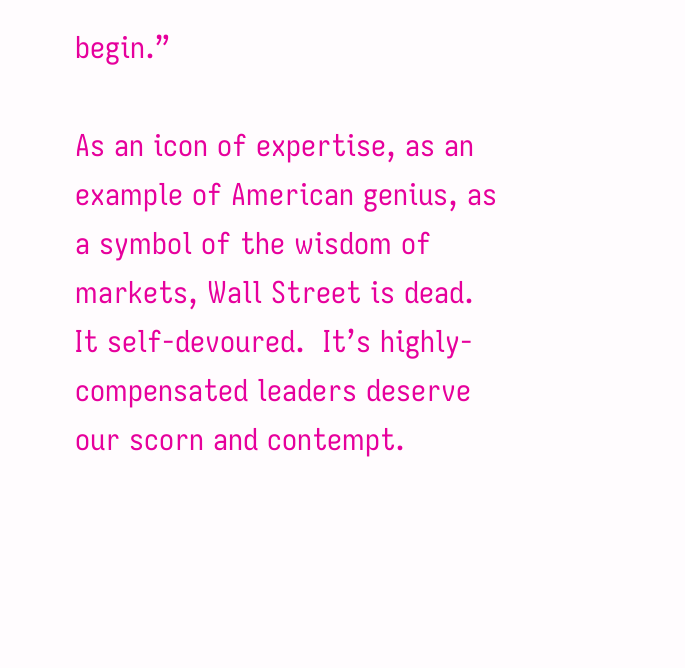begin.”

As an icon of expertise, as an example of American genius, as a symbol of the wisdom of markets, Wall Street is dead.  It self-devoured.  It’s highly-compensated leaders deserve our scorn and contempt.